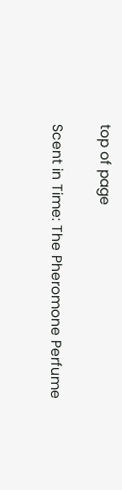top of page

Scent in Time: The Pheromone Perfume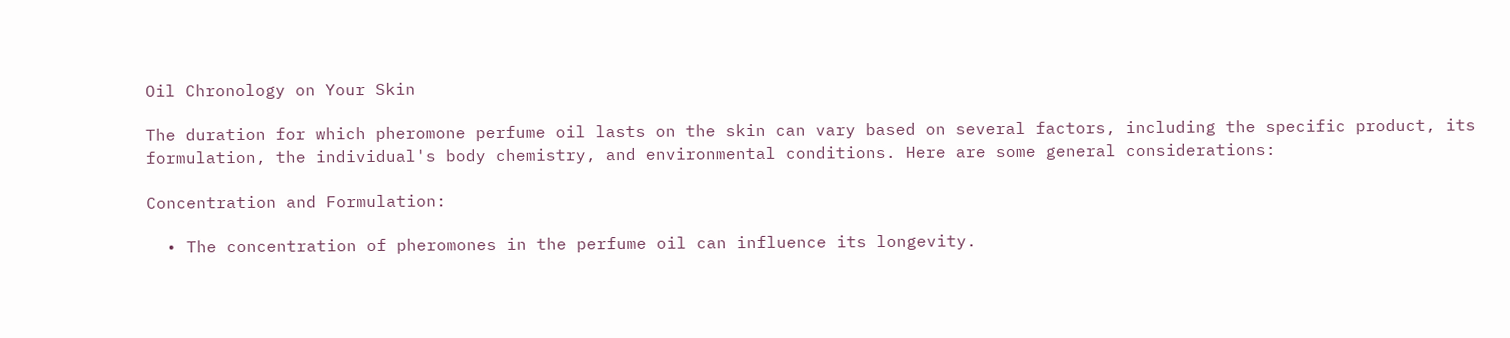Oil Chronology on Your Skin

The duration for which pheromone perfume oil lasts on the skin can vary based on several factors, including the specific product, its formulation, the individual's body chemistry, and environmental conditions. Here are some general considerations:

Concentration and Formulation:

  • The concentration of pheromones in the perfume oil can influence its longevity.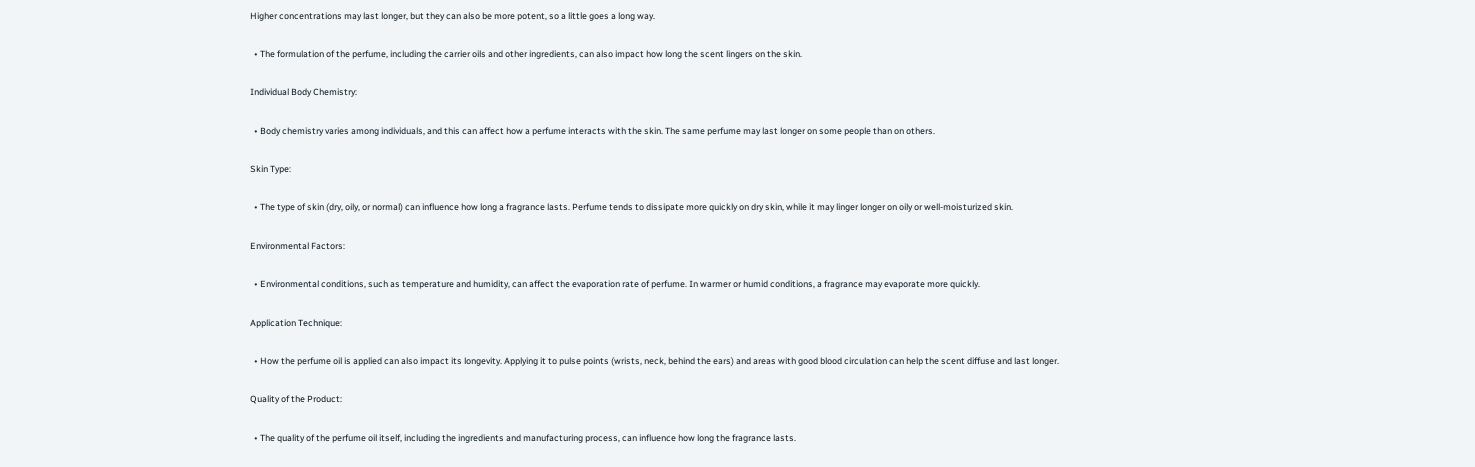Higher concentrations may last longer, but they can also be more potent, so a little goes a long way.

  • The formulation of the perfume, including the carrier oils and other ingredients, can also impact how long the scent lingers on the skin.

Individual Body Chemistry:

  • Body chemistry varies among individuals, and this can affect how a perfume interacts with the skin. The same perfume may last longer on some people than on others.

Skin Type:

  • The type of skin (dry, oily, or normal) can influence how long a fragrance lasts. Perfume tends to dissipate more quickly on dry skin, while it may linger longer on oily or well-moisturized skin.

Environmental Factors:

  • Environmental conditions, such as temperature and humidity, can affect the evaporation rate of perfume. In warmer or humid conditions, a fragrance may evaporate more quickly.

Application Technique:

  • How the perfume oil is applied can also impact its longevity. Applying it to pulse points (wrists, neck, behind the ears) and areas with good blood circulation can help the scent diffuse and last longer.

Quality of the Product:

  • The quality of the perfume oil itself, including the ingredients and manufacturing process, can influence how long the fragrance lasts.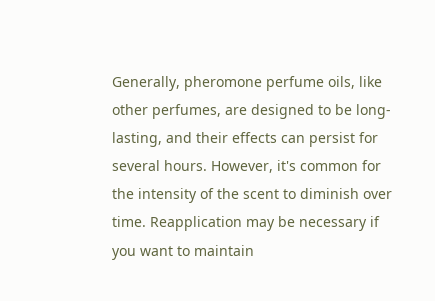Generally, pheromone perfume oils, like other perfumes, are designed to be long-lasting, and their effects can persist for several hours. However, it's common for the intensity of the scent to diminish over time. Reapplication may be necessary if you want to maintain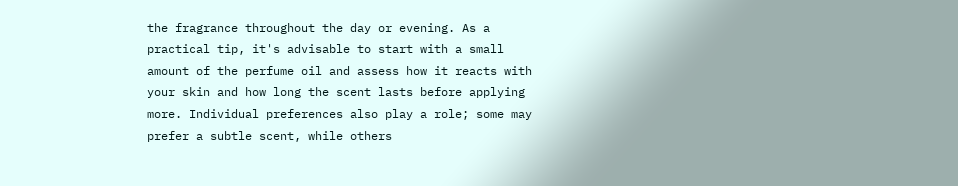the fragrance throughout the day or evening. As a practical tip, it's advisable to start with a small amount of the perfume oil and assess how it reacts with your skin and how long the scent lasts before applying more. Individual preferences also play a role; some may prefer a subtle scent, while others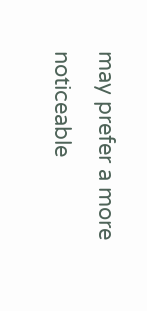may prefer a more noticeable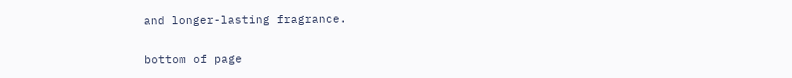and longer-lasting fragrance.


bottom of page